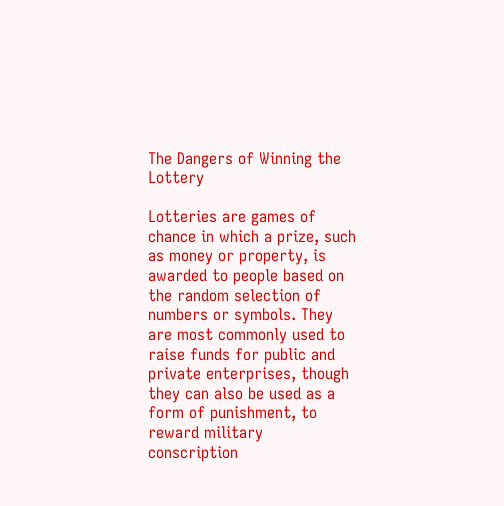The Dangers of Winning the Lottery

Lotteries are games of chance in which a prize, such as money or property, is awarded to people based on the random selection of numbers or symbols. They are most commonly used to raise funds for public and private enterprises, though they can also be used as a form of punishment, to reward military conscription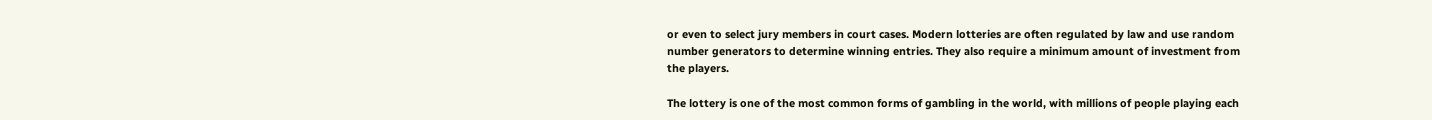or even to select jury members in court cases. Modern lotteries are often regulated by law and use random number generators to determine winning entries. They also require a minimum amount of investment from the players.

The lottery is one of the most common forms of gambling in the world, with millions of people playing each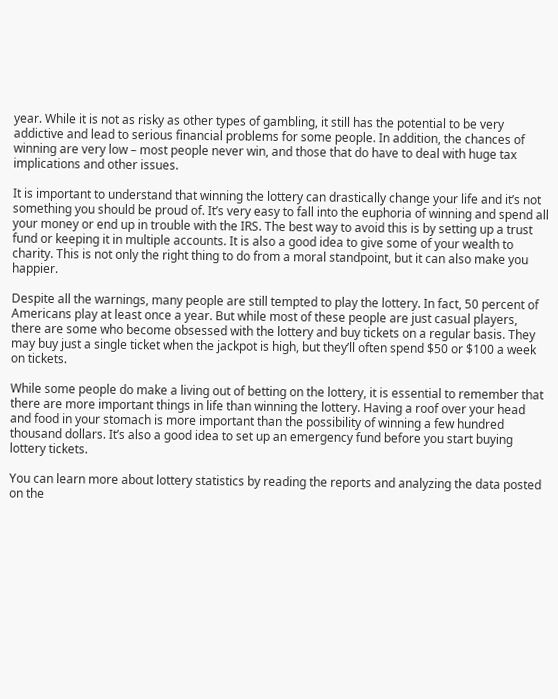year. While it is not as risky as other types of gambling, it still has the potential to be very addictive and lead to serious financial problems for some people. In addition, the chances of winning are very low – most people never win, and those that do have to deal with huge tax implications and other issues.

It is important to understand that winning the lottery can drastically change your life and it’s not something you should be proud of. It’s very easy to fall into the euphoria of winning and spend all your money or end up in trouble with the IRS. The best way to avoid this is by setting up a trust fund or keeping it in multiple accounts. It is also a good idea to give some of your wealth to charity. This is not only the right thing to do from a moral standpoint, but it can also make you happier.

Despite all the warnings, many people are still tempted to play the lottery. In fact, 50 percent of Americans play at least once a year. But while most of these people are just casual players, there are some who become obsessed with the lottery and buy tickets on a regular basis. They may buy just a single ticket when the jackpot is high, but they’ll often spend $50 or $100 a week on tickets.

While some people do make a living out of betting on the lottery, it is essential to remember that there are more important things in life than winning the lottery. Having a roof over your head and food in your stomach is more important than the possibility of winning a few hundred thousand dollars. It’s also a good idea to set up an emergency fund before you start buying lottery tickets.

You can learn more about lottery statistics by reading the reports and analyzing the data posted on the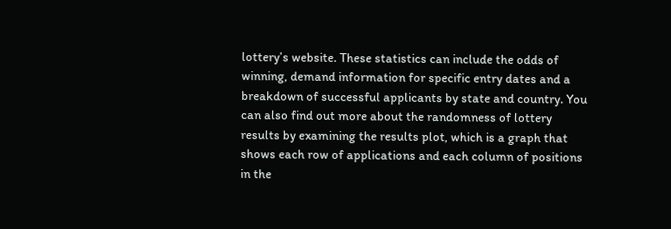lottery’s website. These statistics can include the odds of winning, demand information for specific entry dates and a breakdown of successful applicants by state and country. You can also find out more about the randomness of lottery results by examining the results plot, which is a graph that shows each row of applications and each column of positions in the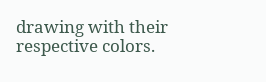drawing with their respective colors.